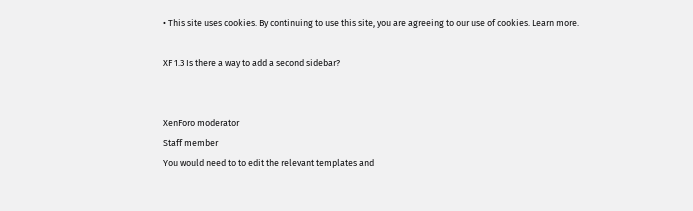• This site uses cookies. By continuing to use this site, you are agreeing to our use of cookies. Learn more.

XF 1.3 Is there a way to add a second sidebar?


XenForo moderator
Staff member
You would need to to edit the relevant templates and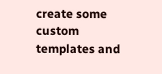create some custom templates and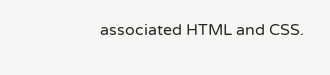associated HTML and CSS.